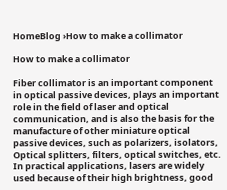HomeBlog ›How to make a collimator

How to make a collimator

Fiber collimator is an important component in optical passive devices, plays an important role in the field of laser and optical communication, and is also the basis for the manufacture of other miniature optical passive devices, such as polarizers, isolators, Optical splitters, filters, optical switches, etc. In practical applications, lasers are widely used because of their high brightness, good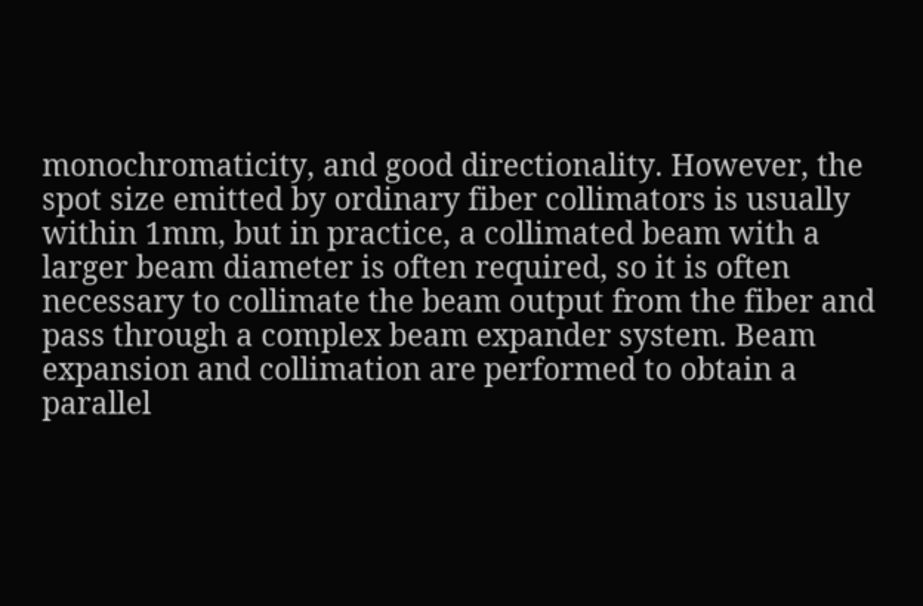monochromaticity, and good directionality. However, the spot size emitted by ordinary fiber collimators is usually within 1mm, but in practice, a collimated beam with a larger beam diameter is often required, so it is often necessary to collimate the beam output from the fiber and pass through a complex beam expander system. Beam expansion and collimation are performed to obtain a parallel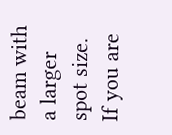beam with a larger spot size.
If you are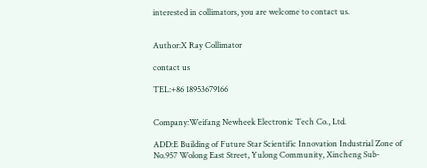interested in collimators, you are welcome to contact us.


Author:X Ray Collimator

contact us

TEL:+86 18953679166


Company:Weifang Newheek Electronic Tech Co., Ltd.

ADD:E Building of Future Star Scientific Innovation Industrial Zone of No.957 Wolong East Street, Yulong Community, Xincheng Sub-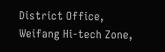District Office, Weifang Hi-tech Zone,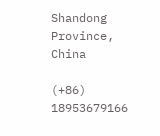Shandong Province, China

(+86) 18953679166